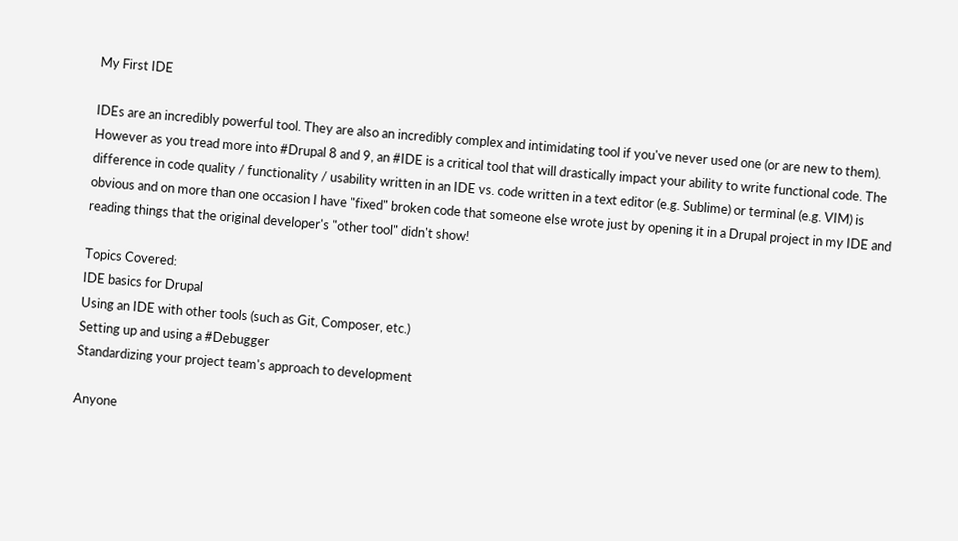My First IDE

IDEs are an incredibly powerful tool. They are also an incredibly complex and intimidating tool if you've never used one (or are new to them). However as you tread more into #Drupal 8 and 9, an #IDE is a critical tool that will drastically impact your ability to write functional code. The difference in code quality / functionality / usability written in an IDE vs. code written in a text editor (e.g. Sublime) or terminal (e.g. VIM) is obvious and on more than one occasion I have "fixed" broken code that someone else wrote just by opening it in a Drupal project in my IDE and reading things that the original developer's "other tool" didn't show!

Topics Covered:
IDE basics for Drupal
Using an IDE with other tools (such as Git, Composer, etc.)
Setting up and using a #Debugger
Standardizing your project team's approach to development

Anyone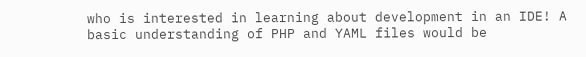who is interested in learning about development in an IDE! A basic understanding of PHP and YAML files would be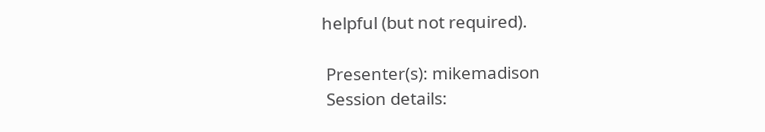helpful (but not required).

 Presenter(s): mikemadison
 Session details: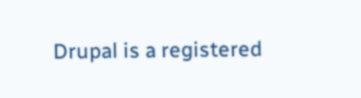Drupal is a registered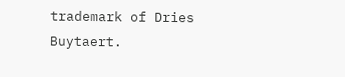trademark of Dries Buytaert.